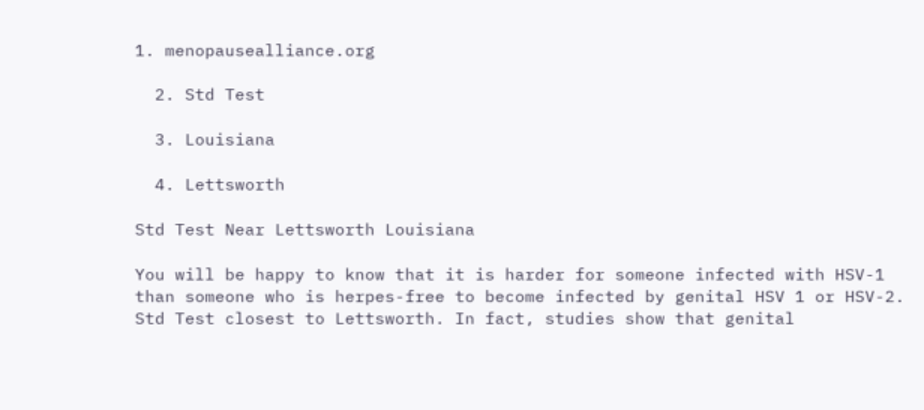1. menopausealliance.org

  2. Std Test

  3. Louisiana

  4. Lettsworth

Std Test Near Lettsworth Louisiana

You will be happy to know that it is harder for someone infected with HSV-1 than someone who is herpes-free to become infected by genital HSV 1 or HSV-2. Std Test closest to Lettsworth. In fact, studies show that genital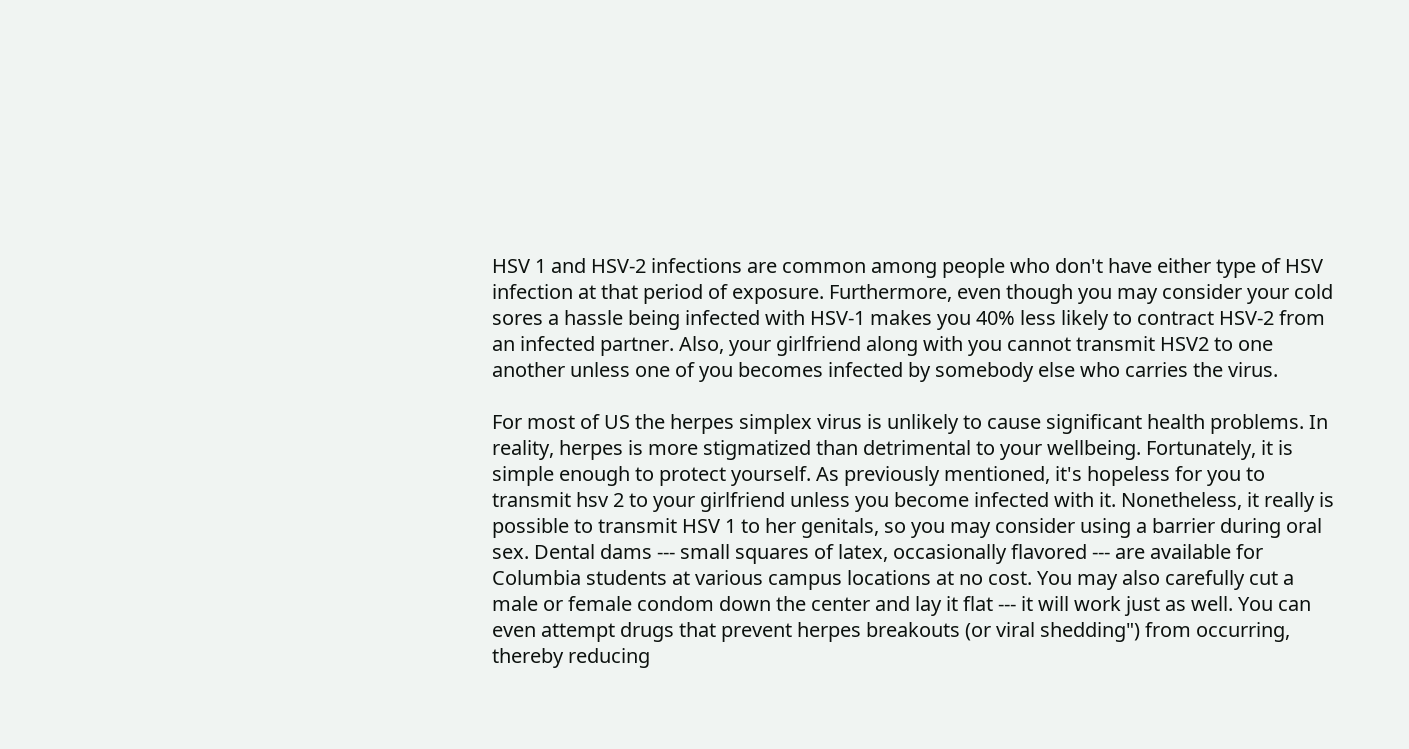HSV 1 and HSV-2 infections are common among people who don't have either type of HSV infection at that period of exposure. Furthermore, even though you may consider your cold sores a hassle being infected with HSV-1 makes you 40% less likely to contract HSV-2 from an infected partner. Also, your girlfriend along with you cannot transmit HSV2 to one another unless one of you becomes infected by somebody else who carries the virus.

For most of US the herpes simplex virus is unlikely to cause significant health problems. In reality, herpes is more stigmatized than detrimental to your wellbeing. Fortunately, it is simple enough to protect yourself. As previously mentioned, it's hopeless for you to transmit hsv 2 to your girlfriend unless you become infected with it. Nonetheless, it really is possible to transmit HSV 1 to her genitals, so you may consider using a barrier during oral sex. Dental dams --- small squares of latex, occasionally flavored --- are available for Columbia students at various campus locations at no cost. You may also carefully cut a male or female condom down the center and lay it flat --- it will work just as well. You can even attempt drugs that prevent herpes breakouts (or viral shedding") from occurring, thereby reducing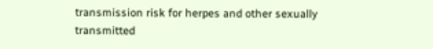transmission risk for herpes and other sexually transmitted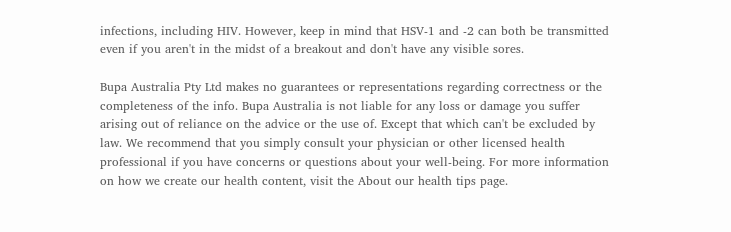infections, including HIV. However, keep in mind that HSV-1 and -2 can both be transmitted even if you aren't in the midst of a breakout and don't have any visible sores.

Bupa Australia Pty Ltd makes no guarantees or representations regarding correctness or the completeness of the info. Bupa Australia is not liable for any loss or damage you suffer arising out of reliance on the advice or the use of. Except that which can't be excluded by law. We recommend that you simply consult your physician or other licensed health professional if you have concerns or questions about your well-being. For more information on how we create our health content, visit the About our health tips page.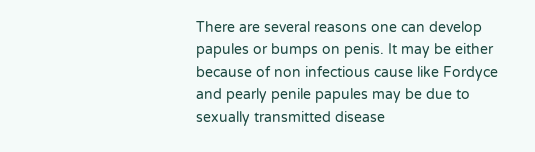There are several reasons one can develop papules or bumps on penis. It may be either because of non infectious cause like Fordyce and pearly penile papules may be due to sexually transmitted disease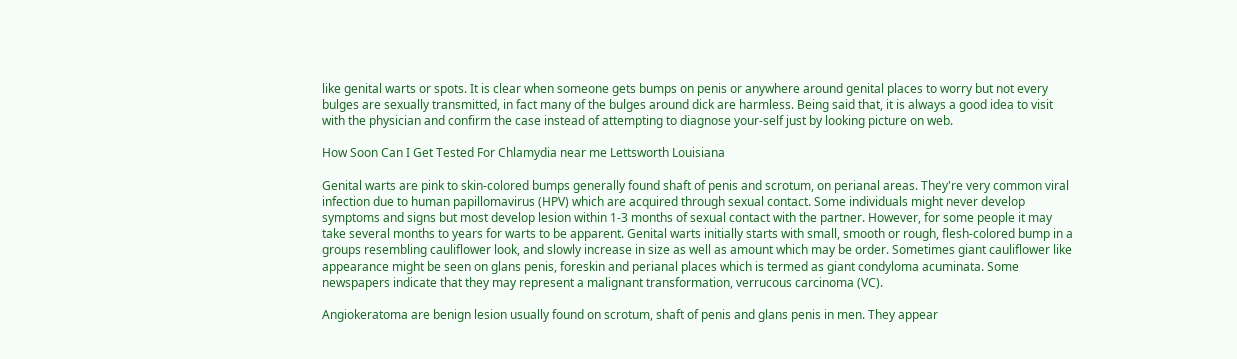like genital warts or spots. It is clear when someone gets bumps on penis or anywhere around genital places to worry but not every bulges are sexually transmitted, in fact many of the bulges around dick are harmless. Being said that, it is always a good idea to visit with the physician and confirm the case instead of attempting to diagnose your-self just by looking picture on web.

How Soon Can I Get Tested For Chlamydia near me Lettsworth Louisiana

Genital warts are pink to skin-colored bumps generally found shaft of penis and scrotum, on perianal areas. They're very common viral infection due to human papillomavirus (HPV) which are acquired through sexual contact. Some individuals might never develop symptoms and signs but most develop lesion within 1-3 months of sexual contact with the partner. However, for some people it may take several months to years for warts to be apparent. Genital warts initially starts with small, smooth or rough, flesh-colored bump in a groups resembling cauliflower look, and slowly increase in size as well as amount which may be order. Sometimes giant cauliflower like appearance might be seen on glans penis, foreskin and perianal places which is termed as giant condyloma acuminata. Some newspapers indicate that they may represent a malignant transformation, verrucous carcinoma (VC).

Angiokeratoma are benign lesion usually found on scrotum, shaft of penis and glans penis in men. They appear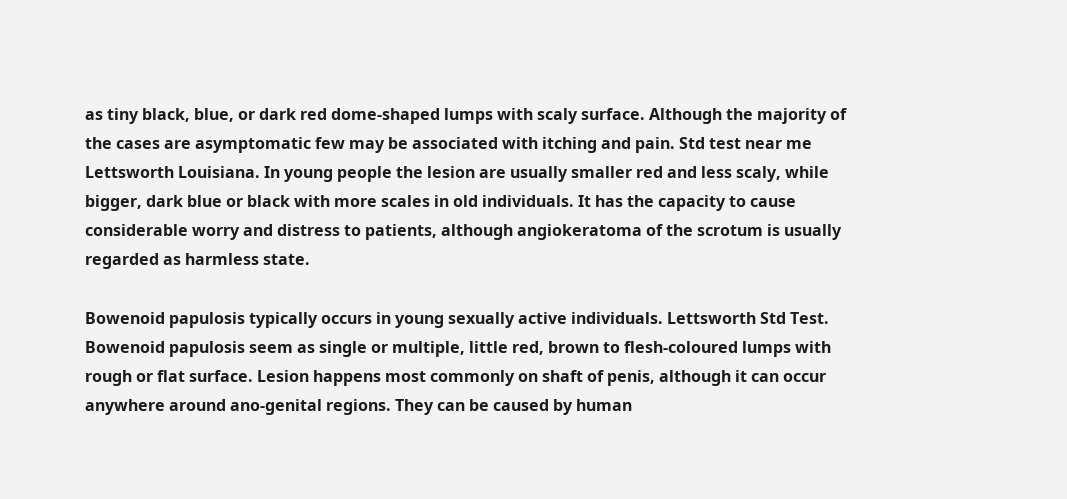as tiny black, blue, or dark red dome-shaped lumps with scaly surface. Although the majority of the cases are asymptomatic few may be associated with itching and pain. Std test near me Lettsworth Louisiana. In young people the lesion are usually smaller red and less scaly, while bigger, dark blue or black with more scales in old individuals. It has the capacity to cause considerable worry and distress to patients, although angiokeratoma of the scrotum is usually regarded as harmless state.

Bowenoid papulosis typically occurs in young sexually active individuals. Lettsworth Std Test. Bowenoid papulosis seem as single or multiple, little red, brown to flesh-coloured lumps with rough or flat surface. Lesion happens most commonly on shaft of penis, although it can occur anywhere around ano-genital regions. They can be caused by human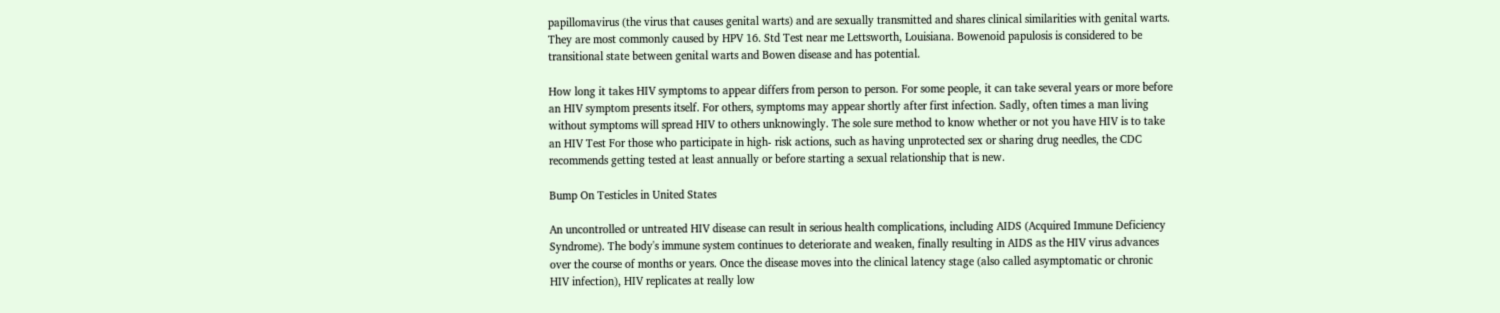papillomavirus (the virus that causes genital warts) and are sexually transmitted and shares clinical similarities with genital warts. They are most commonly caused by HPV 16. Std Test near me Lettsworth, Louisiana. Bowenoid papulosis is considered to be transitional state between genital warts and Bowen disease and has potential.

How long it takes HIV symptoms to appear differs from person to person. For some people, it can take several years or more before an HIV symptom presents itself. For others, symptoms may appear shortly after first infection. Sadly, often times a man living without symptoms will spread HIV to others unknowingly. The sole sure method to know whether or not you have HIV is to take an HIV Test For those who participate in high- risk actions, such as having unprotected sex or sharing drug needles, the CDC recommends getting tested at least annually or before starting a sexual relationship that is new.

Bump On Testicles in United States

An uncontrolled or untreated HIV disease can result in serious health complications, including AIDS (Acquired Immune Deficiency Syndrome). The body's immune system continues to deteriorate and weaken, finally resulting in AIDS as the HIV virus advances over the course of months or years. Once the disease moves into the clinical latency stage (also called asymptomatic or chronic HIV infection), HIV replicates at really low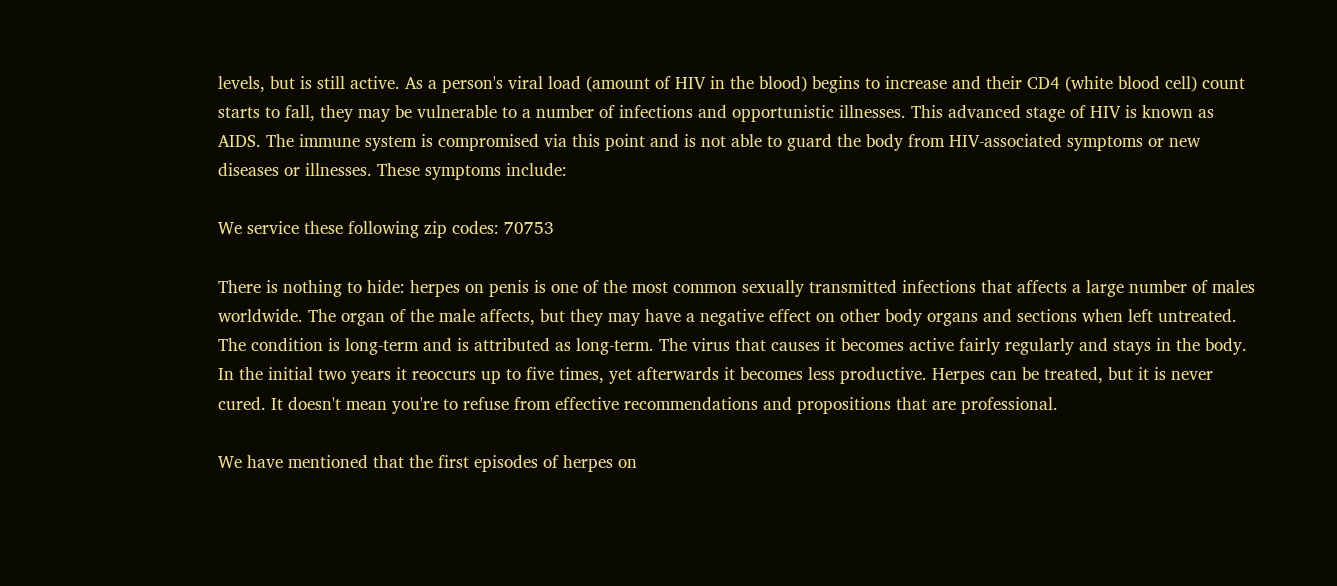levels, but is still active. As a person's viral load (amount of HIV in the blood) begins to increase and their CD4 (white blood cell) count starts to fall, they may be vulnerable to a number of infections and opportunistic illnesses. This advanced stage of HIV is known as AIDS. The immune system is compromised via this point and is not able to guard the body from HIV-associated symptoms or new diseases or illnesses. These symptoms include:

We service these following zip codes: 70753

There is nothing to hide: herpes on penis is one of the most common sexually transmitted infections that affects a large number of males worldwide. The organ of the male affects, but they may have a negative effect on other body organs and sections when left untreated. The condition is long-term and is attributed as long-term. The virus that causes it becomes active fairly regularly and stays in the body. In the initial two years it reoccurs up to five times, yet afterwards it becomes less productive. Herpes can be treated, but it is never cured. It doesn't mean you're to refuse from effective recommendations and propositions that are professional.

We have mentioned that the first episodes of herpes on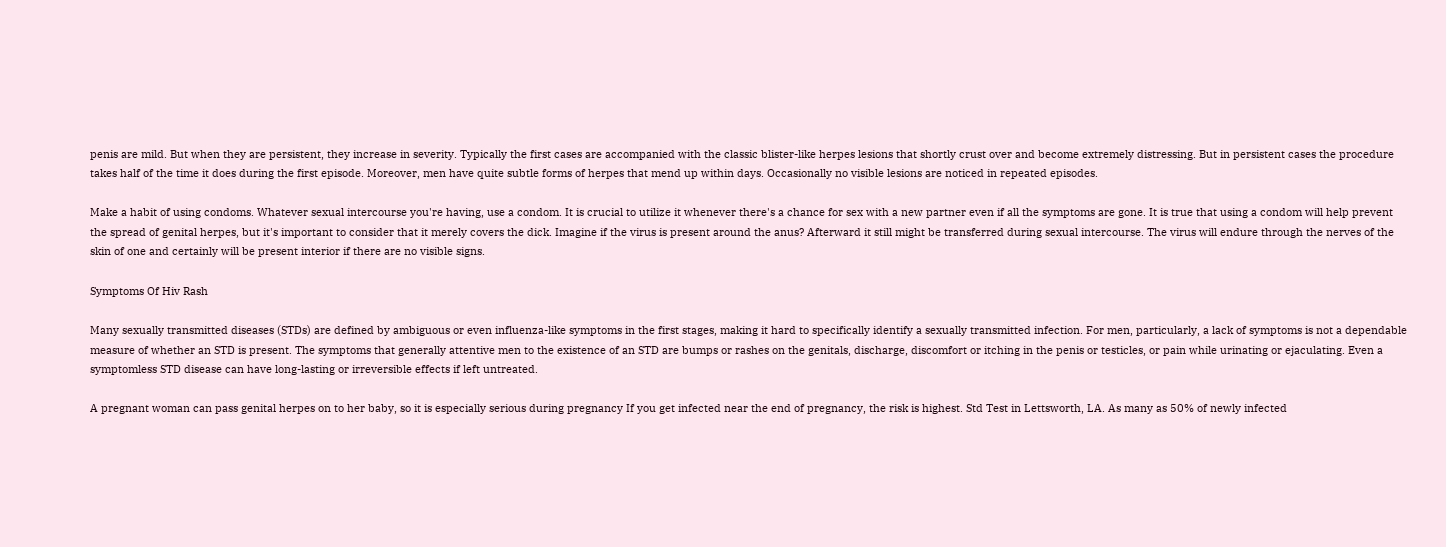penis are mild. But when they are persistent, they increase in severity. Typically the first cases are accompanied with the classic blister-like herpes lesions that shortly crust over and become extremely distressing. But in persistent cases the procedure takes half of the time it does during the first episode. Moreover, men have quite subtle forms of herpes that mend up within days. Occasionally no visible lesions are noticed in repeated episodes.

Make a habit of using condoms. Whatever sexual intercourse you're having, use a condom. It is crucial to utilize it whenever there's a chance for sex with a new partner even if all the symptoms are gone. It is true that using a condom will help prevent the spread of genital herpes, but it's important to consider that it merely covers the dick. Imagine if the virus is present around the anus? Afterward it still might be transferred during sexual intercourse. The virus will endure through the nerves of the skin of one and certainly will be present interior if there are no visible signs.

Symptoms Of Hiv Rash

Many sexually transmitted diseases (STDs) are defined by ambiguous or even influenza-like symptoms in the first stages, making it hard to specifically identify a sexually transmitted infection. For men, particularly, a lack of symptoms is not a dependable measure of whether an STD is present. The symptoms that generally attentive men to the existence of an STD are bumps or rashes on the genitals, discharge, discomfort or itching in the penis or testicles, or pain while urinating or ejaculating. Even a symptomless STD disease can have long-lasting or irreversible effects if left untreated.

A pregnant woman can pass genital herpes on to her baby, so it is especially serious during pregnancy If you get infected near the end of pregnancy, the risk is highest. Std Test in Lettsworth, LA. As many as 50% of newly infected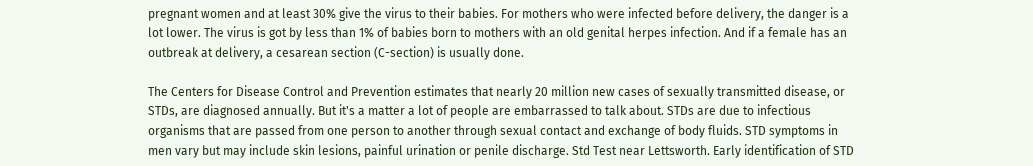pregnant women and at least 30% give the virus to their babies. For mothers who were infected before delivery, the danger is a lot lower. The virus is got by less than 1% of babies born to mothers with an old genital herpes infection. And if a female has an outbreak at delivery, a cesarean section (C-section) is usually done.

The Centers for Disease Control and Prevention estimates that nearly 20 million new cases of sexually transmitted disease, or STDs, are diagnosed annually. But it's a matter a lot of people are embarrassed to talk about. STDs are due to infectious organisms that are passed from one person to another through sexual contact and exchange of body fluids. STD symptoms in men vary but may include skin lesions, painful urination or penile discharge. Std Test near Lettsworth. Early identification of STD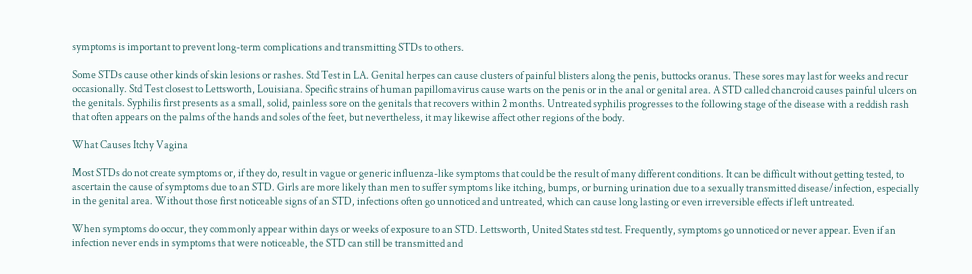symptoms is important to prevent long-term complications and transmitting STDs to others.

Some STDs cause other kinds of skin lesions or rashes. Std Test in LA. Genital herpes can cause clusters of painful blisters along the penis, buttocks oranus. These sores may last for weeks and recur occasionally. Std Test closest to Lettsworth, Louisiana. Specific strains of human papillomavirus cause warts on the penis or in the anal or genital area. A STD called chancroid causes painful ulcers on the genitals. Syphilis first presents as a small, solid, painless sore on the genitals that recovers within 2 months. Untreated syphilis progresses to the following stage of the disease with a reddish rash that often appears on the palms of the hands and soles of the feet, but nevertheless, it may likewise affect other regions of the body.

What Causes Itchy Vagina

Most STDs do not create symptoms or, if they do, result in vague or generic influenza-like symptoms that could be the result of many different conditions. It can be difficult without getting tested, to ascertain the cause of symptoms due to an STD. Girls are more likely than men to suffer symptoms like itching, bumps, or burning urination due to a sexually transmitted disease/infection, especially in the genital area. Without those first noticeable signs of an STD, infections often go unnoticed and untreated, which can cause long lasting or even irreversible effects if left untreated.

When symptoms do occur, they commonly appear within days or weeks of exposure to an STD. Lettsworth, United States std test. Frequently, symptoms go unnoticed or never appear. Even if an infection never ends in symptoms that were noticeable, the STD can still be transmitted and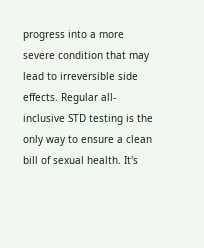progress into a more severe condition that may lead to irreversible side effects. Regular all-inclusive STD testing is the only way to ensure a clean bill of sexual health. It's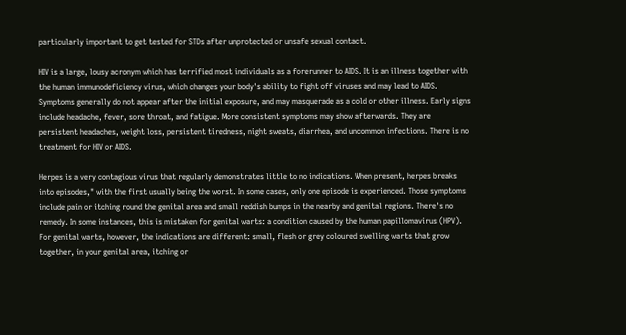particularly important to get tested for STDs after unprotected or unsafe sexual contact.

HIV is a large, lousy acronym which has terrified most individuals as a forerunner to AIDS. It is an illness together with the human immunodeficiency virus, which changes your body's ability to fight off viruses and may lead to AIDS. Symptoms generally do not appear after the initial exposure, and may masquerade as a cold or other illness. Early signs include headache, fever, sore throat, and fatigue. More consistent symptoms may show afterwards. They are persistent headaches, weight loss, persistent tiredness, night sweats, diarrhea, and uncommon infections. There is no treatment for HIV or AIDS.

Herpes is a very contagious virus that regularly demonstrates little to no indications. When present, herpes breaks into episodes," with the first usually being the worst. In some cases, only one episode is experienced. Those symptoms include pain or itching round the genital area and small reddish bumps in the nearby and genital regions. There's no remedy. In some instances, this is mistaken for genital warts: a condition caused by the human papillomavirus (HPV). For genital warts, however, the indications are different: small, flesh or grey coloured swelling warts that grow together, in your genital area, itching or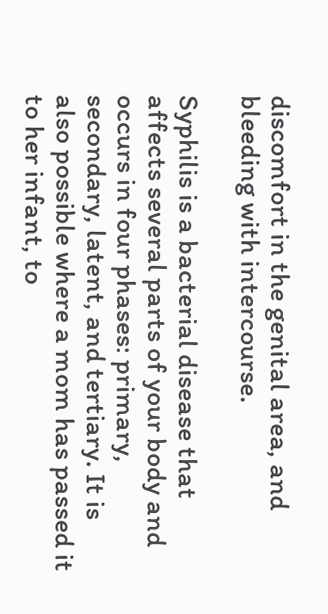discomfort in the genital area, and bleeding with intercourse.

Syphilis is a bacterial disease that affects several parts of your body and occurs in four phases: primary, secondary, latent, and tertiary. It is also possible where a mom has passed it to her infant, to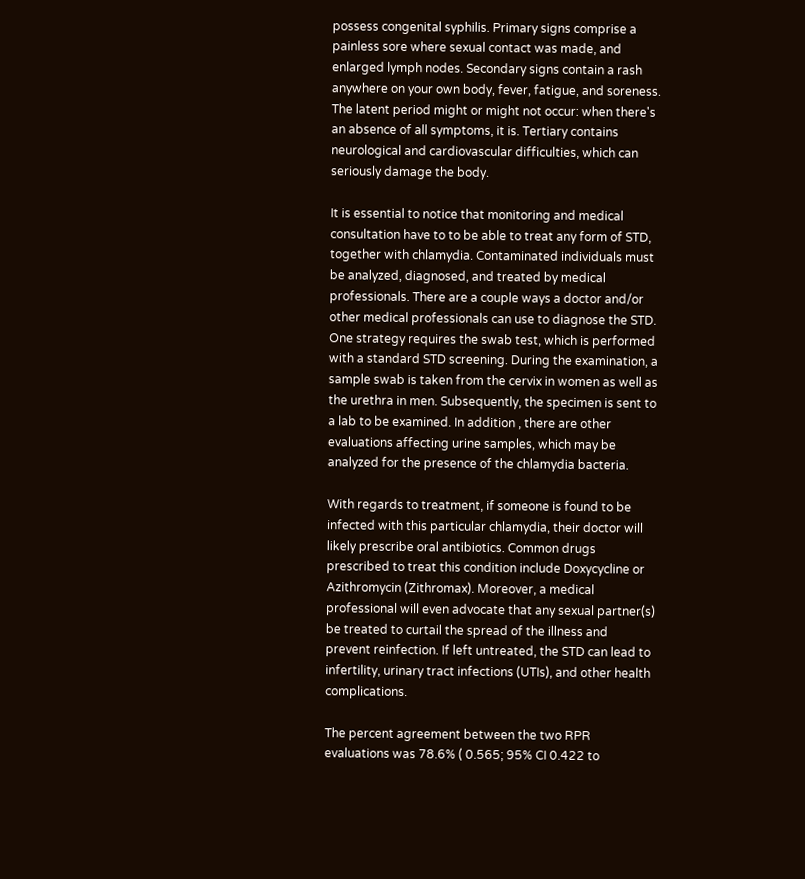possess congenital syphilis. Primary signs comprise a painless sore where sexual contact was made, and enlarged lymph nodes. Secondary signs contain a rash anywhere on your own body, fever, fatigue, and soreness. The latent period might or might not occur: when there's an absence of all symptoms, it is. Tertiary contains neurological and cardiovascular difficulties, which can seriously damage the body.

It is essential to notice that monitoring and medical consultation have to to be able to treat any form of STD, together with chlamydia. Contaminated individuals must be analyzed, diagnosed, and treated by medical professionals. There are a couple ways a doctor and/or other medical professionals can use to diagnose the STD. One strategy requires the swab test, which is performed with a standard STD screening. During the examination, a sample swab is taken from the cervix in women as well as the urethra in men. Subsequently, the specimen is sent to a lab to be examined. In addition , there are other evaluations affecting urine samples, which may be analyzed for the presence of the chlamydia bacteria.

With regards to treatment, if someone is found to be infected with this particular chlamydia, their doctor will likely prescribe oral antibiotics. Common drugs prescribed to treat this condition include Doxycycline or Azithromycin (Zithromax). Moreover, a medical professional will even advocate that any sexual partner(s) be treated to curtail the spread of the illness and prevent reinfection. If left untreated, the STD can lead to infertility, urinary tract infections (UTIs), and other health complications.

The percent agreement between the two RPR evaluations was 78.6% ( 0.565; 95% CI 0.422 to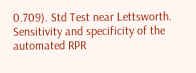0.709). Std Test near Lettsworth. Sensitivity and specificity of the automated RPR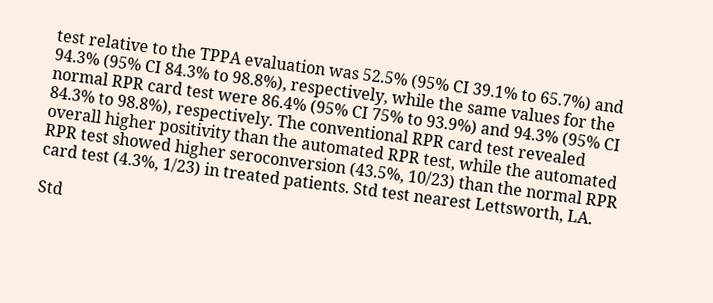test relative to the TPPA evaluation was 52.5% (95% CI 39.1% to 65.7%) and 94.3% (95% CI 84.3% to 98.8%), respectively, while the same values for the normal RPR card test were 86.4% (95% CI 75% to 93.9%) and 94.3% (95% CI 84.3% to 98.8%), respectively. The conventional RPR card test revealed overall higher positivity than the automated RPR test, while the automated RPR test showed higher seroconversion (43.5%, 10/23) than the normal RPR card test (4.3%, 1/23) in treated patients. Std test nearest Lettsworth, LA.

Std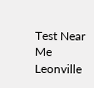Test Near Me Leonville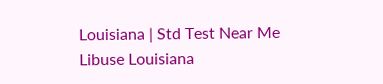Louisiana | Std Test Near Me Libuse Louisiana